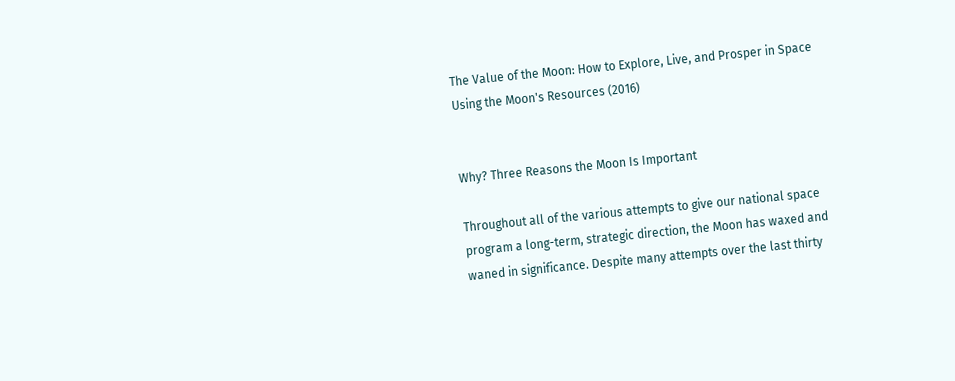The Value of the Moon: How to Explore, Live, and Prosper in Space Using the Moon's Resources (2016)


Why? Three Reasons the Moon Is Important

Throughout all of the various attempts to give our national space program a long-term, strategic direction, the Moon has waxed and waned in significance. Despite many attempts over the last thirty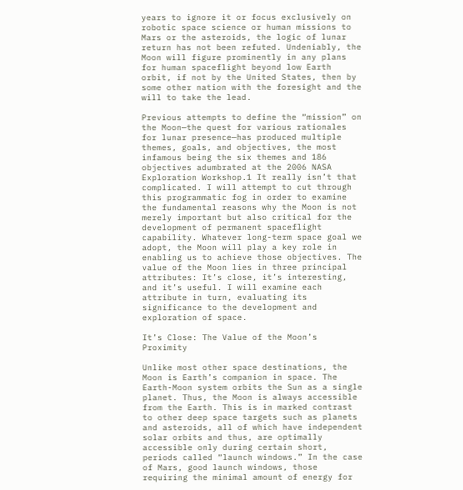years to ignore it or focus exclusively on robotic space science or human missions to Mars or the asteroids, the logic of lunar return has not been refuted. Undeniably, the Moon will figure prominently in any plans for human spaceflight beyond low Earth orbit, if not by the United States, then by some other nation with the foresight and the will to take the lead.

Previous attempts to define the “mission” on the Moon—the quest for various rationales for lunar presence—has produced multiple themes, goals, and objectives, the most infamous being the six themes and 186 objectives adumbrated at the 2006 NASA Exploration Workshop.1 It really isn’t that complicated. I will attempt to cut through this programmatic fog in order to examine the fundamental reasons why the Moon is not merely important but also critical for the development of permanent spaceflight capability. Whatever long-term space goal we adopt, the Moon will play a key role in enabling us to achieve those objectives. The value of the Moon lies in three principal attributes: It’s close, it’s interesting, and it’s useful. I will examine each attribute in turn, evaluating its significance to the development and exploration of space.

It’s Close: The Value of the Moon’s Proximity

Unlike most other space destinations, the Moon is Earth’s companion in space. The Earth-Moon system orbits the Sun as a single planet. Thus, the Moon is always accessible from the Earth. This is in marked contrast to other deep space targets such as planets and asteroids, all of which have independent solar orbits and thus, are optimally accessible only during certain short, periods called “launch windows.” In the case of Mars, good launch windows, those requiring the minimal amount of energy for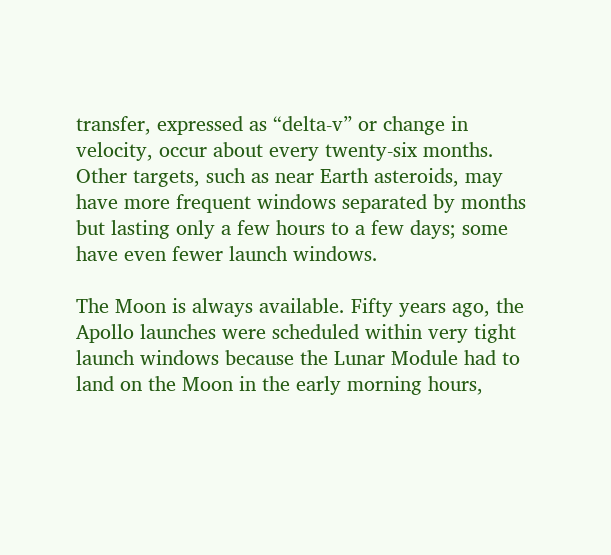transfer, expressed as “delta-v” or change in velocity, occur about every twenty-six months. Other targets, such as near Earth asteroids, may have more frequent windows separated by months but lasting only a few hours to a few days; some have even fewer launch windows.

The Moon is always available. Fifty years ago, the Apollo launches were scheduled within very tight launch windows because the Lunar Module had to land on the Moon in the early morning hours,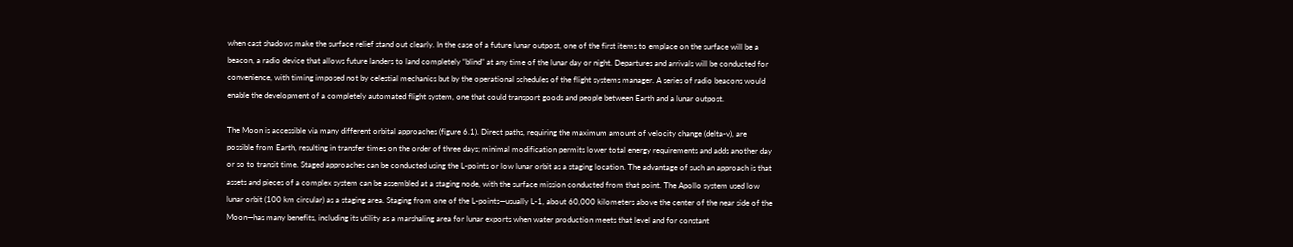when cast shadows make the surface relief stand out clearly. In the case of a future lunar outpost, one of the first items to emplace on the surface will be a beacon, a radio device that allows future landers to land completely “blind” at any time of the lunar day or night. Departures and arrivals will be conducted for convenience, with timing imposed not by celestial mechanics but by the operational schedules of the flight systems manager. A series of radio beacons would enable the development of a completely automated flight system, one that could transport goods and people between Earth and a lunar outpost.

The Moon is accessible via many different orbital approaches (figure 6.1). Direct paths, requiring the maximum amount of velocity change (delta-v), are possible from Earth, resulting in transfer times on the order of three days; minimal modification permits lower total energy requirements and adds another day or so to transit time. Staged approaches can be conducted using the L-points or low lunar orbit as a staging location. The advantage of such an approach is that assets and pieces of a complex system can be assembled at a staging node, with the surface mission conducted from that point. The Apollo system used low lunar orbit (100 km circular) as a staging area. Staging from one of the L-points—usually L-1, about 60,000 kilometers above the center of the near side of the Moon—has many benefits, including its utility as a marshaling area for lunar exports when water production meets that level and for constant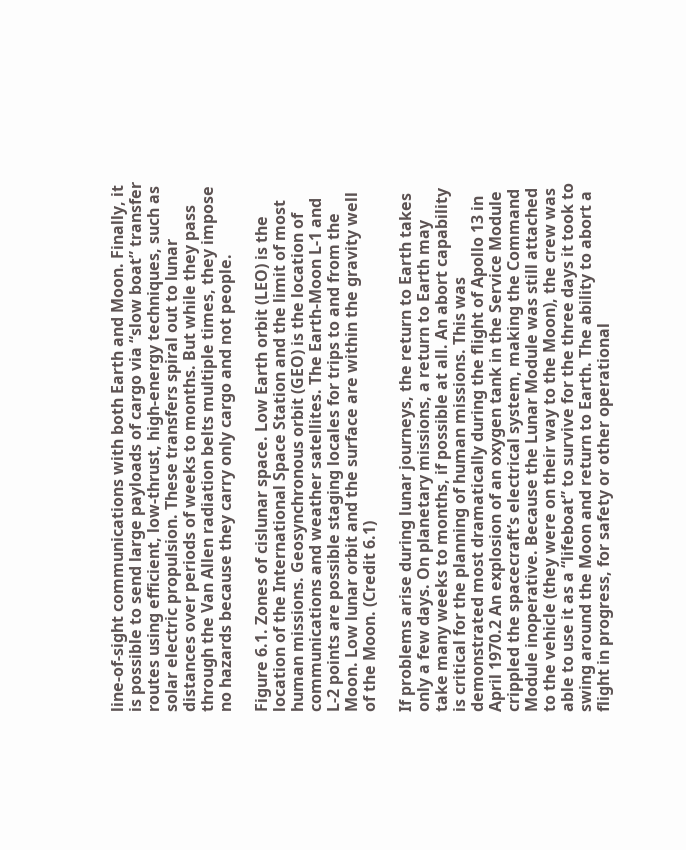line-of-sight communications with both Earth and Moon. Finally, it is possible to send large payloads of cargo via “slow boat” transfer routes using efficient, low-thrust, high-energy techniques, such as solar electric propulsion. These transfers spiral out to lunar distances over periods of weeks to months. But while they pass through the Van Allen radiation belts multiple times, they impose no hazards because they carry only cargo and not people.

Figure 6.1. Zones of cislunar space. Low Earth orbit (LEO) is the location of the International Space Station and the limit of most human missions. Geosynchronous orbit (GEO) is the location of communications and weather satellites. The Earth-Moon L-1 and L-2 points are possible staging locales for trips to and from the Moon. Low lunar orbit and the surface are within the gravity well of the Moon. (Credit 6.1)

If problems arise during lunar journeys, the return to Earth takes only a few days. On planetary missions, a return to Earth may take many weeks to months, if possible at all. An abort capability is critical for the planning of human missions. This was demonstrated most dramatically during the flight of Apollo 13 in April 1970.2 An explosion of an oxygen tank in the Service Module crippled the spacecraft’s electrical system, making the Command Module inoperative. Because the Lunar Module was still attached to the vehicle (they were on their way to the Moon), the crew was able to use it as a “lifeboat” to survive for the three days it took to swing around the Moon and return to Earth. The ability to abort a flight in progress, for safety or other operational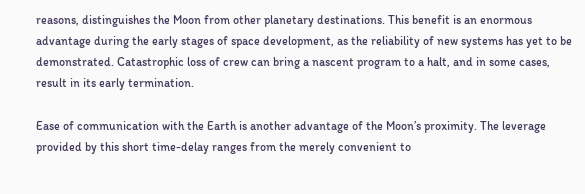reasons, distinguishes the Moon from other planetary destinations. This benefit is an enormous advantage during the early stages of space development, as the reliability of new systems has yet to be demonstrated. Catastrophic loss of crew can bring a nascent program to a halt, and in some cases, result in its early termination.

Ease of communication with the Earth is another advantage of the Moon’s proximity. The leverage provided by this short time-delay ranges from the merely convenient to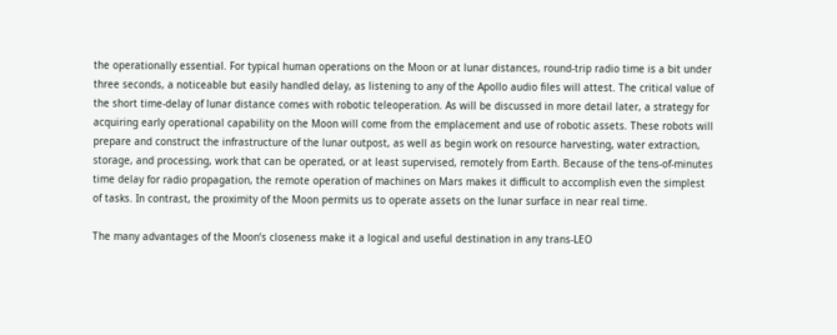the operationally essential. For typical human operations on the Moon or at lunar distances, round-trip radio time is a bit under three seconds, a noticeable but easily handled delay, as listening to any of the Apollo audio files will attest. The critical value of the short time-delay of lunar distance comes with robotic teleoperation. As will be discussed in more detail later, a strategy for acquiring early operational capability on the Moon will come from the emplacement and use of robotic assets. These robots will prepare and construct the infrastructure of the lunar outpost, as well as begin work on resource harvesting, water extraction, storage, and processing, work that can be operated, or at least supervised, remotely from Earth. Because of the tens-of-minutes time delay for radio propagation, the remote operation of machines on Mars makes it difficult to accomplish even the simplest of tasks. In contrast, the proximity of the Moon permits us to operate assets on the lunar surface in near real time.

The many advantages of the Moon’s closeness make it a logical and useful destination in any trans-LEO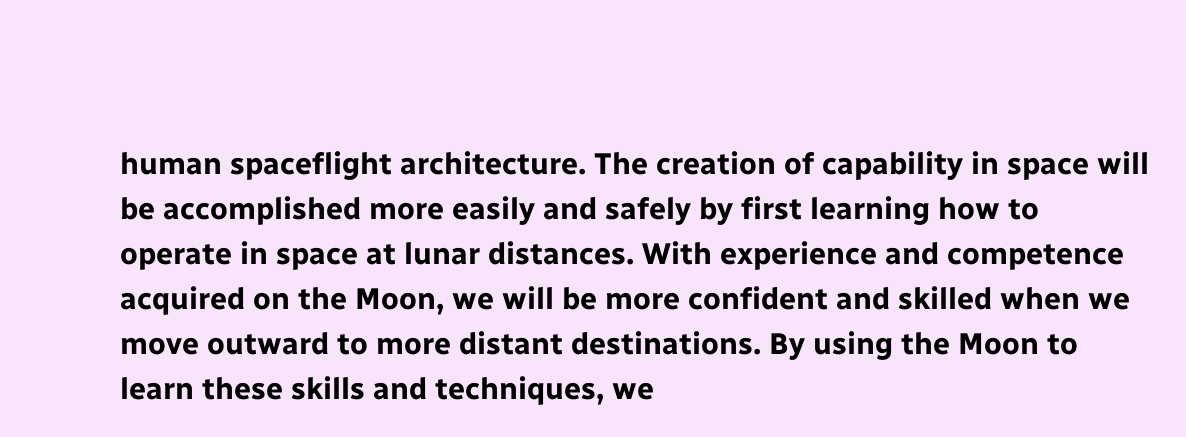human spaceflight architecture. The creation of capability in space will be accomplished more easily and safely by first learning how to operate in space at lunar distances. With experience and competence acquired on the Moon, we will be more confident and skilled when we move outward to more distant destinations. By using the Moon to learn these skills and techniques, we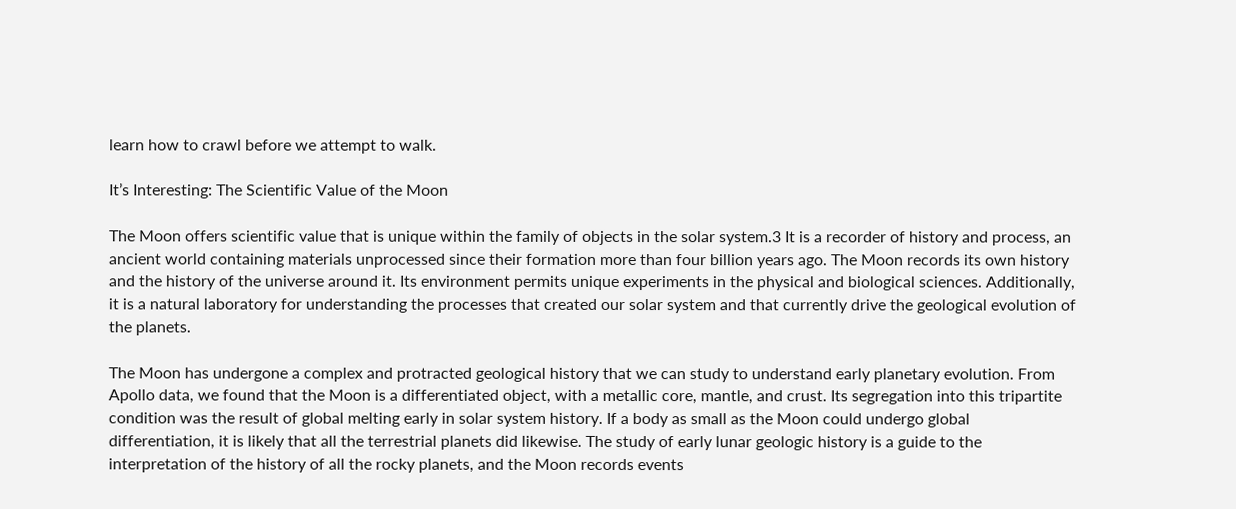learn how to crawl before we attempt to walk.

It’s Interesting: The Scientific Value of the Moon

The Moon offers scientific value that is unique within the family of objects in the solar system.3 It is a recorder of history and process, an ancient world containing materials unprocessed since their formation more than four billion years ago. The Moon records its own history and the history of the universe around it. Its environment permits unique experiments in the physical and biological sciences. Additionally, it is a natural laboratory for understanding the processes that created our solar system and that currently drive the geological evolution of the planets.

The Moon has undergone a complex and protracted geological history that we can study to understand early planetary evolution. From Apollo data, we found that the Moon is a differentiated object, with a metallic core, mantle, and crust. Its segregation into this tripartite condition was the result of global melting early in solar system history. If a body as small as the Moon could undergo global differentiation, it is likely that all the terrestrial planets did likewise. The study of early lunar geologic history is a guide to the interpretation of the history of all the rocky planets, and the Moon records events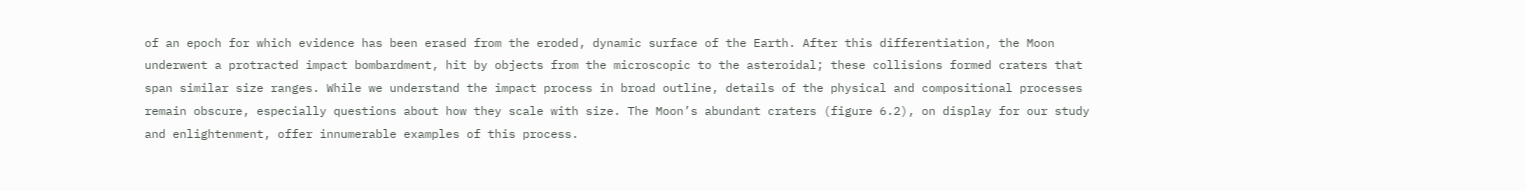of an epoch for which evidence has been erased from the eroded, dynamic surface of the Earth. After this differentiation, the Moon underwent a protracted impact bombardment, hit by objects from the microscopic to the asteroidal; these collisions formed craters that span similar size ranges. While we understand the impact process in broad outline, details of the physical and compositional processes remain obscure, especially questions about how they scale with size. The Moon’s abundant craters (figure 6.2), on display for our study and enlightenment, offer innumerable examples of this process.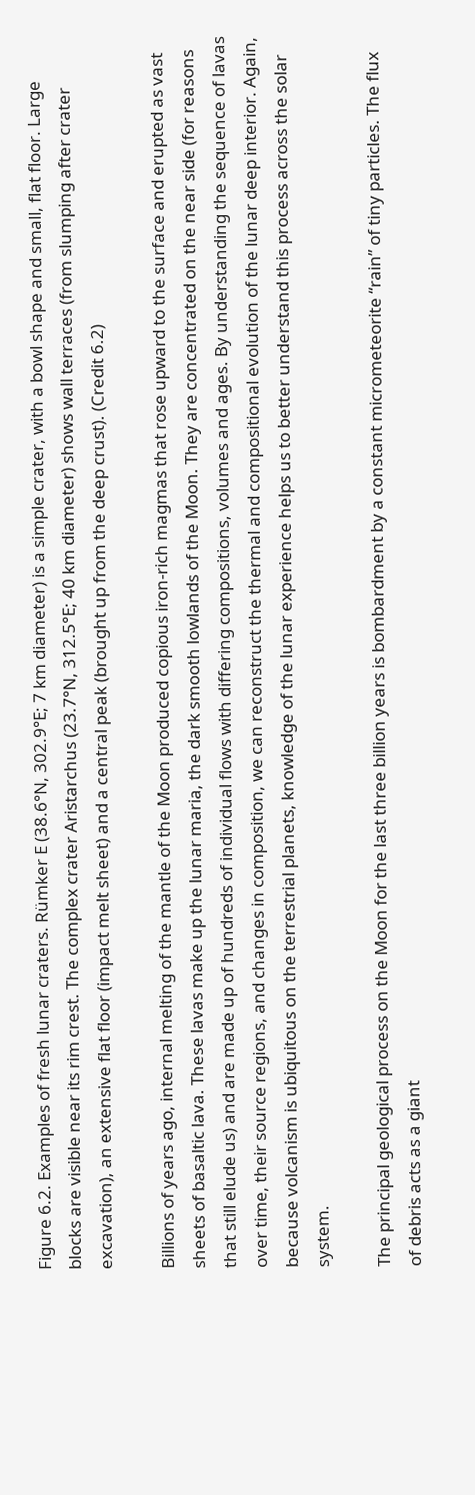Figure 6.2. Examples of fresh lunar craters. Rümker E (38.6°N, 302.9°E; 7 km diameter) is a simple crater, with a bowl shape and small, flat floor. Large blocks are visible near its rim crest. The complex crater Aristarchus (23.7°N, 312.5°E; 40 km diameter) shows wall terraces (from slumping after crater excavation), an extensive flat floor (impact melt sheet) and a central peak (brought up from the deep crust). (Credit 6.2)

Billions of years ago, internal melting of the mantle of the Moon produced copious iron-rich magmas that rose upward to the surface and erupted as vast sheets of basaltic lava. These lavas make up the lunar maria, the dark smooth lowlands of the Moon. They are concentrated on the near side (for reasons that still elude us) and are made up of hundreds of individual flows with differing compositions, volumes and ages. By understanding the sequence of lavas over time, their source regions, and changes in composition, we can reconstruct the thermal and compositional evolution of the lunar deep interior. Again, because volcanism is ubiquitous on the terrestrial planets, knowledge of the lunar experience helps us to better understand this process across the solar system.

The principal geological process on the Moon for the last three billion years is bombardment by a constant micrometeorite “rain” of tiny particles. The flux of debris acts as a giant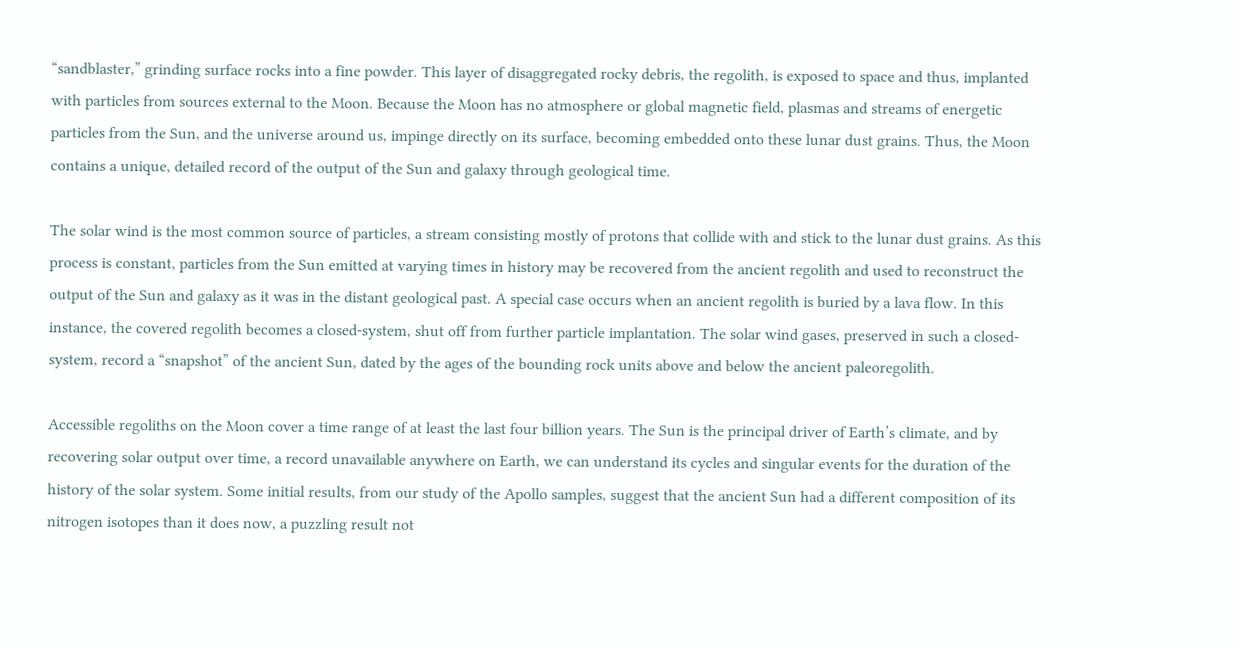“sandblaster,” grinding surface rocks into a fine powder. This layer of disaggregated rocky debris, the regolith, is exposed to space and thus, implanted with particles from sources external to the Moon. Because the Moon has no atmosphere or global magnetic field, plasmas and streams of energetic particles from the Sun, and the universe around us, impinge directly on its surface, becoming embedded onto these lunar dust grains. Thus, the Moon contains a unique, detailed record of the output of the Sun and galaxy through geological time.

The solar wind is the most common source of particles, a stream consisting mostly of protons that collide with and stick to the lunar dust grains. As this process is constant, particles from the Sun emitted at varying times in history may be recovered from the ancient regolith and used to reconstruct the output of the Sun and galaxy as it was in the distant geological past. A special case occurs when an ancient regolith is buried by a lava flow. In this instance, the covered regolith becomes a closed-system, shut off from further particle implantation. The solar wind gases, preserved in such a closed-system, record a “snapshot” of the ancient Sun, dated by the ages of the bounding rock units above and below the ancient paleoregolith.

Accessible regoliths on the Moon cover a time range of at least the last four billion years. The Sun is the principal driver of Earth’s climate, and by recovering solar output over time, a record unavailable anywhere on Earth, we can understand its cycles and singular events for the duration of the history of the solar system. Some initial results, from our study of the Apollo samples, suggest that the ancient Sun had a different composition of its nitrogen isotopes than it does now, a puzzling result not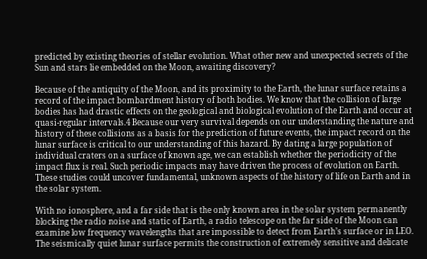predicted by existing theories of stellar evolution. What other new and unexpected secrets of the Sun and stars lie embedded on the Moon, awaiting discovery?

Because of the antiquity of the Moon, and its proximity to the Earth, the lunar surface retains a record of the impact bombardment history of both bodies. We know that the collision of large bodies has had drastic effects on the geological and biological evolution of the Earth and occur at quasi-regular intervals.4 Because our very survival depends on our understanding the nature and history of these collisions as a basis for the prediction of future events, the impact record on the lunar surface is critical to our understanding of this hazard. By dating a large population of individual craters on a surface of known age, we can establish whether the periodicity of the impact flux is real. Such periodic impacts may have driven the process of evolution on Earth. These studies could uncover fundamental, unknown aspects of the history of life on Earth and in the solar system.

With no ionosphere, and a far side that is the only known area in the solar system permanently blocking the radio noise and static of Earth, a radio telescope on the far side of the Moon can examine low frequency wavelengths that are impossible to detect from Earth’s surface or in LEO. The seismically quiet lunar surface permits the construction of extremely sensitive and delicate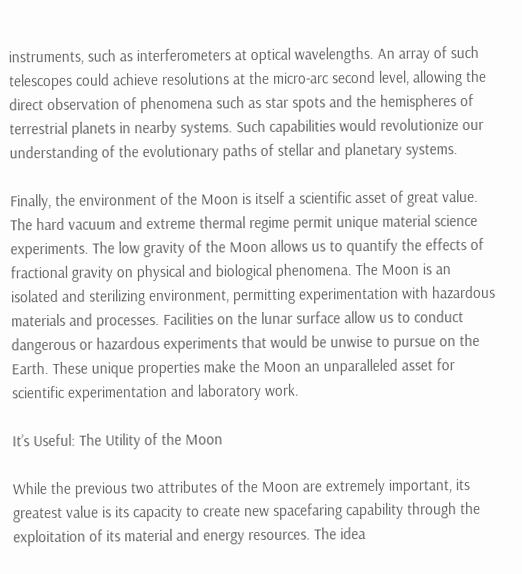instruments, such as interferometers at optical wavelengths. An array of such telescopes could achieve resolutions at the micro-arc second level, allowing the direct observation of phenomena such as star spots and the hemispheres of terrestrial planets in nearby systems. Such capabilities would revolutionize our understanding of the evolutionary paths of stellar and planetary systems.

Finally, the environment of the Moon is itself a scientific asset of great value. The hard vacuum and extreme thermal regime permit unique material science experiments. The low gravity of the Moon allows us to quantify the effects of fractional gravity on physical and biological phenomena. The Moon is an isolated and sterilizing environment, permitting experimentation with hazardous materials and processes. Facilities on the lunar surface allow us to conduct dangerous or hazardous experiments that would be unwise to pursue on the Earth. These unique properties make the Moon an unparalleled asset for scientific experimentation and laboratory work.

It’s Useful: The Utility of the Moon

While the previous two attributes of the Moon are extremely important, its greatest value is its capacity to create new spacefaring capability through the exploitation of its material and energy resources. The idea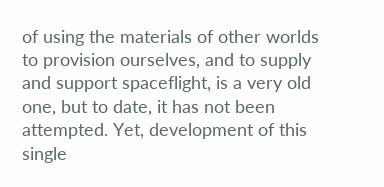of using the materials of other worlds to provision ourselves, and to supply and support spaceflight, is a very old one, but to date, it has not been attempted. Yet, development of this single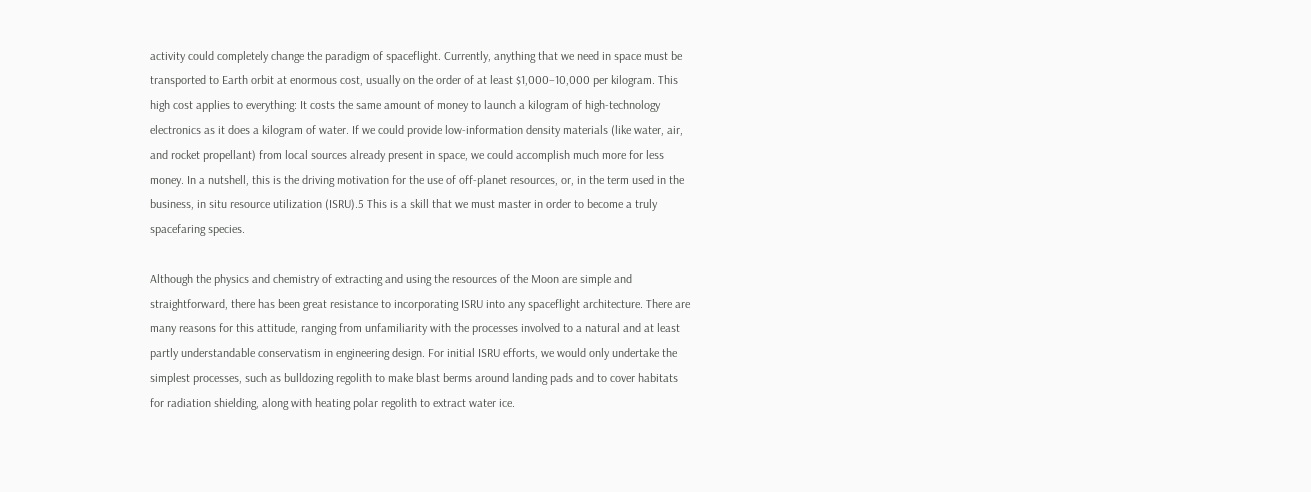activity could completely change the paradigm of spaceflight. Currently, anything that we need in space must be transported to Earth orbit at enormous cost, usually on the order of at least $1,000–10,000 per kilogram. This high cost applies to everything: It costs the same amount of money to launch a kilogram of high-technology electronics as it does a kilogram of water. If we could provide low-information density materials (like water, air, and rocket propellant) from local sources already present in space, we could accomplish much more for less money. In a nutshell, this is the driving motivation for the use of off-planet resources, or, in the term used in the business, in situ resource utilization (ISRU).5 This is a skill that we must master in order to become a truly spacefaring species.

Although the physics and chemistry of extracting and using the resources of the Moon are simple and straightforward, there has been great resistance to incorporating ISRU into any spaceflight architecture. There are many reasons for this attitude, ranging from unfamiliarity with the processes involved to a natural and at least partly understandable conservatism in engineering design. For initial ISRU efforts, we would only undertake the simplest processes, such as bulldozing regolith to make blast berms around landing pads and to cover habitats for radiation shielding, along with heating polar regolith to extract water ice.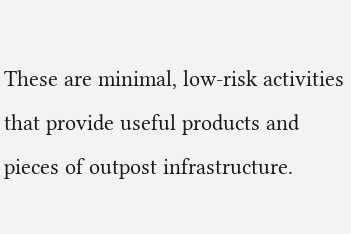These are minimal, low-risk activities that provide useful products and pieces of outpost infrastructure.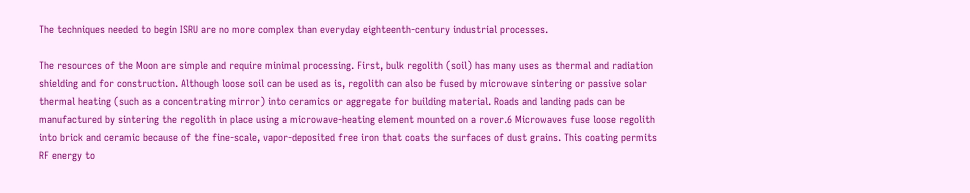The techniques needed to begin ISRU are no more complex than everyday eighteenth-century industrial processes.

The resources of the Moon are simple and require minimal processing. First, bulk regolith (soil) has many uses as thermal and radiation shielding and for construction. Although loose soil can be used as is, regolith can also be fused by microwave sintering or passive solar thermal heating (such as a concentrating mirror) into ceramics or aggregate for building material. Roads and landing pads can be manufactured by sintering the regolith in place using a microwave-heating element mounted on a rover.6 Microwaves fuse loose regolith into brick and ceramic because of the fine-scale, vapor-deposited free iron that coats the surfaces of dust grains. This coating permits RF energy to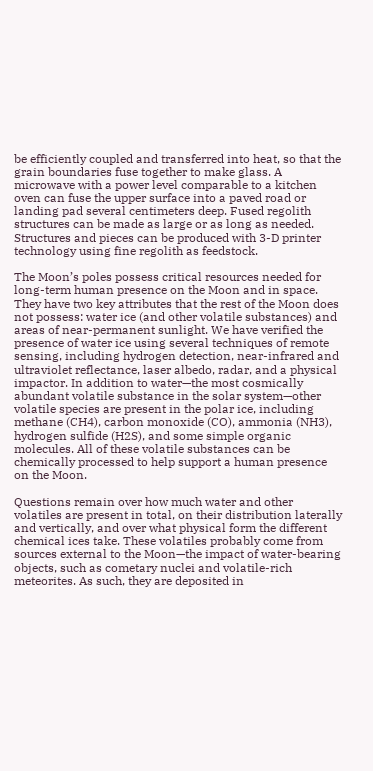be efficiently coupled and transferred into heat, so that the grain boundaries fuse together to make glass. A microwave with a power level comparable to a kitchen oven can fuse the upper surface into a paved road or landing pad several centimeters deep. Fused regolith structures can be made as large or as long as needed. Structures and pieces can be produced with 3-D printer technology using fine regolith as feedstock.

The Moon’s poles possess critical resources needed for long-term human presence on the Moon and in space. They have two key attributes that the rest of the Moon does not possess: water ice (and other volatile substances) and areas of near-permanent sunlight. We have verified the presence of water ice using several techniques of remote sensing, including hydrogen detection, near-infrared and ultraviolet reflectance, laser albedo, radar, and a physical impactor. In addition to water—the most cosmically abundant volatile substance in the solar system—other volatile species are present in the polar ice, including methane (CH4), carbon monoxide (CO), ammonia (NH3), hydrogen sulfide (H2S), and some simple organic molecules. All of these volatile substances can be chemically processed to help support a human presence on the Moon.

Questions remain over how much water and other volatiles are present in total, on their distribution laterally and vertically, and over what physical form the different chemical ices take. These volatiles probably come from sources external to the Moon—the impact of water-bearing objects, such as cometary nuclei and volatile-rich meteorites. As such, they are deposited in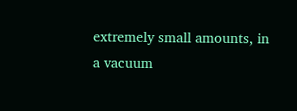extremely small amounts, in a vacuum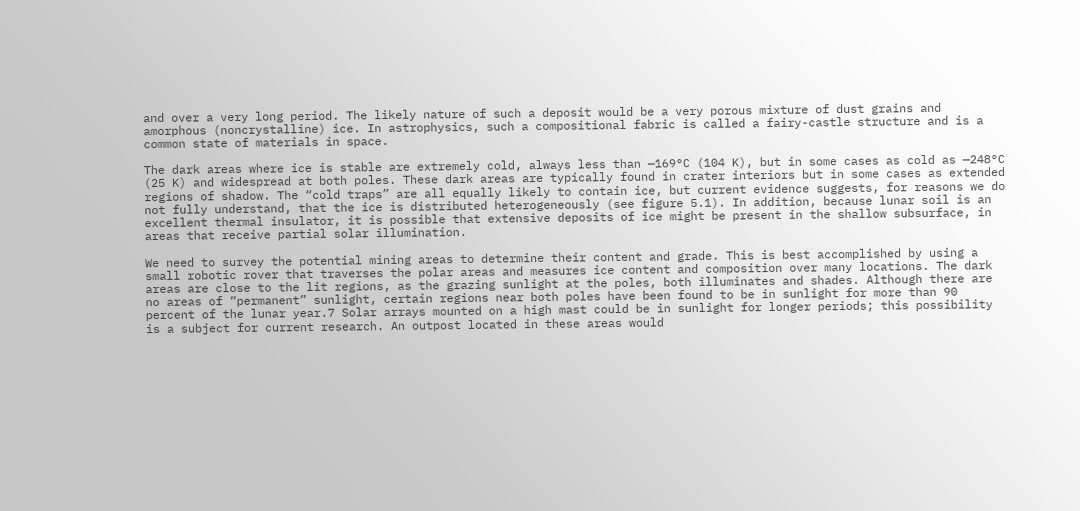and over a very long period. The likely nature of such a deposit would be a very porous mixture of dust grains and amorphous (noncrystalline) ice. In astrophysics, such a compositional fabric is called a fairy-castle structure and is a common state of materials in space.

The dark areas where ice is stable are extremely cold, always less than —169°C (104 K), but in some cases as cold as —248°C (25 K) and widespread at both poles. These dark areas are typically found in crater interiors but in some cases as extended regions of shadow. The “cold traps” are all equally likely to contain ice, but current evidence suggests, for reasons we do not fully understand, that the ice is distributed heterogeneously (see figure 5.1). In addition, because lunar soil is an excellent thermal insulator, it is possible that extensive deposits of ice might be present in the shallow subsurface, in areas that receive partial solar illumination.

We need to survey the potential mining areas to determine their content and grade. This is best accomplished by using a small robotic rover that traverses the polar areas and measures ice content and composition over many locations. The dark areas are close to the lit regions, as the grazing sunlight at the poles, both illuminates and shades. Although there are no areas of “permanent” sunlight, certain regions near both poles have been found to be in sunlight for more than 90 percent of the lunar year.7 Solar arrays mounted on a high mast could be in sunlight for longer periods; this possibility is a subject for current research. An outpost located in these areas would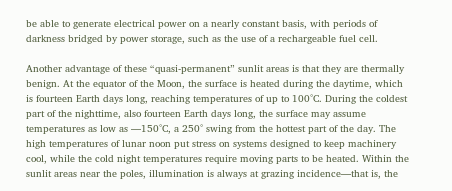be able to generate electrical power on a nearly constant basis, with periods of darkness bridged by power storage, such as the use of a rechargeable fuel cell.

Another advantage of these “quasi-permanent” sunlit areas is that they are thermally benign. At the equator of the Moon, the surface is heated during the daytime, which is fourteen Earth days long, reaching temperatures of up to 100°C. During the coldest part of the nighttime, also fourteen Earth days long, the surface may assume temperatures as low as —150°C, a 250° swing from the hottest part of the day. The high temperatures of lunar noon put stress on systems designed to keep machinery cool, while the cold night temperatures require moving parts to be heated. Within the sunlit areas near the poles, illumination is always at grazing incidence—that is, the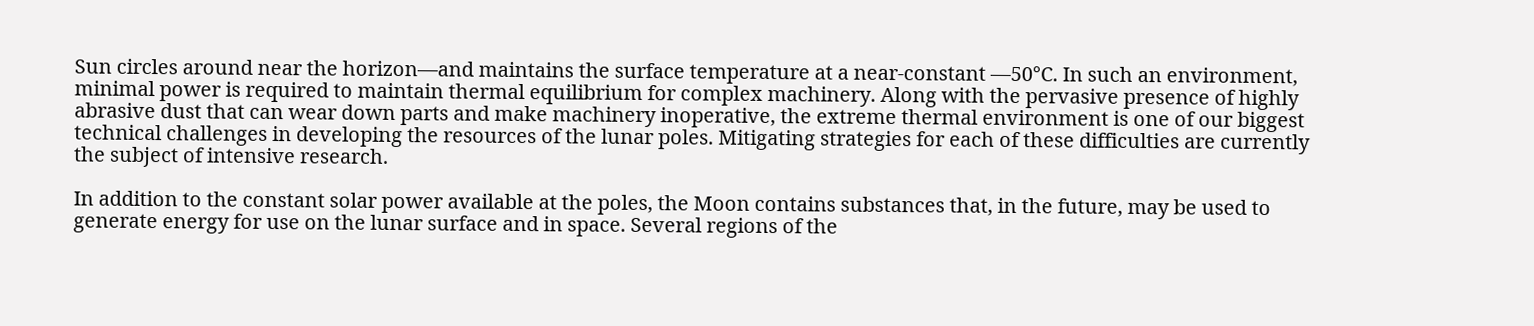Sun circles around near the horizon—and maintains the surface temperature at a near-constant —50°C. In such an environment, minimal power is required to maintain thermal equilibrium for complex machinery. Along with the pervasive presence of highly abrasive dust that can wear down parts and make machinery inoperative, the extreme thermal environment is one of our biggest technical challenges in developing the resources of the lunar poles. Mitigating strategies for each of these difficulties are currently the subject of intensive research.

In addition to the constant solar power available at the poles, the Moon contains substances that, in the future, may be used to generate energy for use on the lunar surface and in space. Several regions of the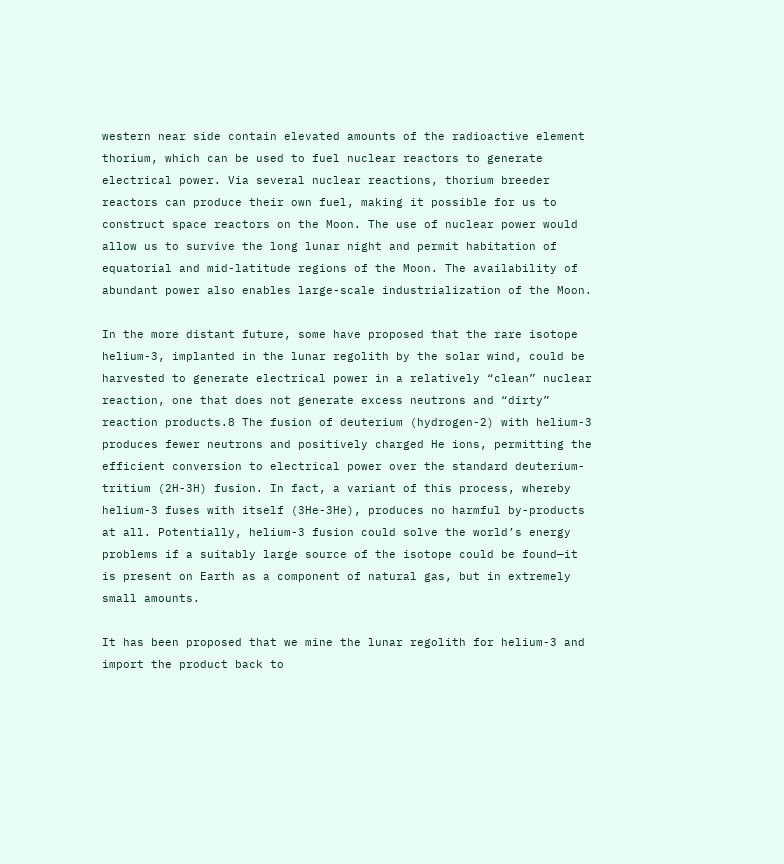western near side contain elevated amounts of the radioactive element thorium, which can be used to fuel nuclear reactors to generate electrical power. Via several nuclear reactions, thorium breeder reactors can produce their own fuel, making it possible for us to construct space reactors on the Moon. The use of nuclear power would allow us to survive the long lunar night and permit habitation of equatorial and mid-latitude regions of the Moon. The availability of abundant power also enables large-scale industrialization of the Moon.

In the more distant future, some have proposed that the rare isotope helium-3, implanted in the lunar regolith by the solar wind, could be harvested to generate electrical power in a relatively “clean” nuclear reaction, one that does not generate excess neutrons and “dirty” reaction products.8 The fusion of deuterium (hydrogen-2) with helium-3 produces fewer neutrons and positively charged He ions, permitting the efficient conversion to electrical power over the standard deuterium-tritium (2H-3H) fusion. In fact, a variant of this process, whereby helium-3 fuses with itself (3He-3He), produces no harmful by-products at all. Potentially, helium-3 fusion could solve the world’s energy problems if a suitably large source of the isotope could be found—it is present on Earth as a component of natural gas, but in extremely small amounts.

It has been proposed that we mine the lunar regolith for helium-3 and import the product back to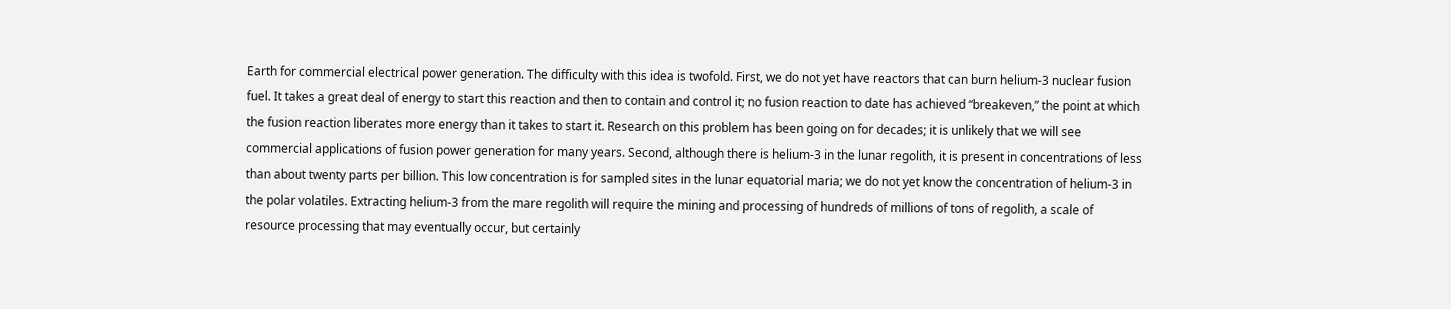Earth for commercial electrical power generation. The difficulty with this idea is twofold. First, we do not yet have reactors that can burn helium-3 nuclear fusion fuel. It takes a great deal of energy to start this reaction and then to contain and control it; no fusion reaction to date has achieved “breakeven,” the point at which the fusion reaction liberates more energy than it takes to start it. Research on this problem has been going on for decades; it is unlikely that we will see commercial applications of fusion power generation for many years. Second, although there is helium-3 in the lunar regolith, it is present in concentrations of less than about twenty parts per billion. This low concentration is for sampled sites in the lunar equatorial maria; we do not yet know the concentration of helium-3 in the polar volatiles. Extracting helium-3 from the mare regolith will require the mining and processing of hundreds of millions of tons of regolith, a scale of resource processing that may eventually occur, but certainly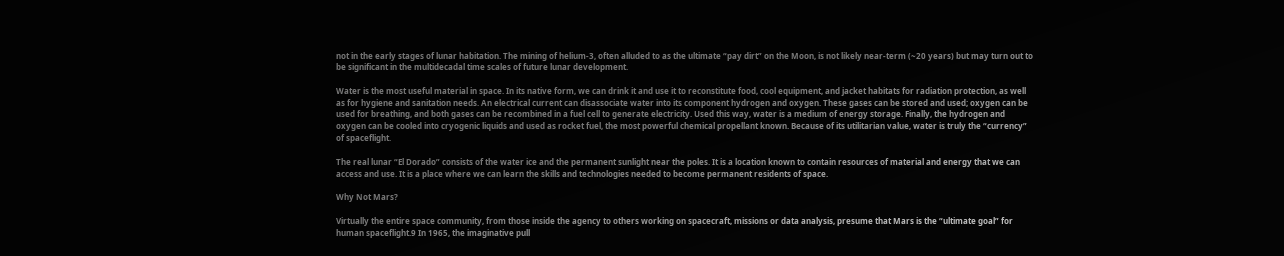not in the early stages of lunar habitation. The mining of helium-3, often alluded to as the ultimate “pay dirt” on the Moon, is not likely near-term (~20 years) but may turn out to be significant in the multidecadal time scales of future lunar development.

Water is the most useful material in space. In its native form, we can drink it and use it to reconstitute food, cool equipment, and jacket habitats for radiation protection, as well as for hygiene and sanitation needs. An electrical current can disassociate water into its component hydrogen and oxygen. These gases can be stored and used; oxygen can be used for breathing, and both gases can be recombined in a fuel cell to generate electricity. Used this way, water is a medium of energy storage. Finally, the hydrogen and oxygen can be cooled into cryogenic liquids and used as rocket fuel, the most powerful chemical propellant known. Because of its utilitarian value, water is truly the “currency” of spaceflight.

The real lunar “El Dorado” consists of the water ice and the permanent sunlight near the poles. It is a location known to contain resources of material and energy that we can access and use. It is a place where we can learn the skills and technologies needed to become permanent residents of space.

Why Not Mars?

Virtually the entire space community, from those inside the agency to others working on spacecraft, missions or data analysis, presume that Mars is the “ultimate goal” for human spaceflight.9 In 1965, the imaginative pull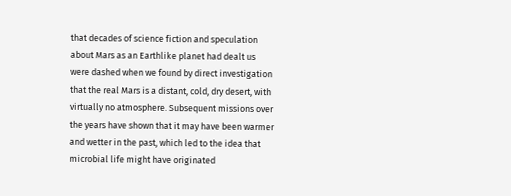that decades of science fiction and speculation about Mars as an Earthlike planet had dealt us were dashed when we found by direct investigation that the real Mars is a distant, cold, dry desert, with virtually no atmosphere. Subsequent missions over the years have shown that it may have been warmer and wetter in the past, which led to the idea that microbial life might have originated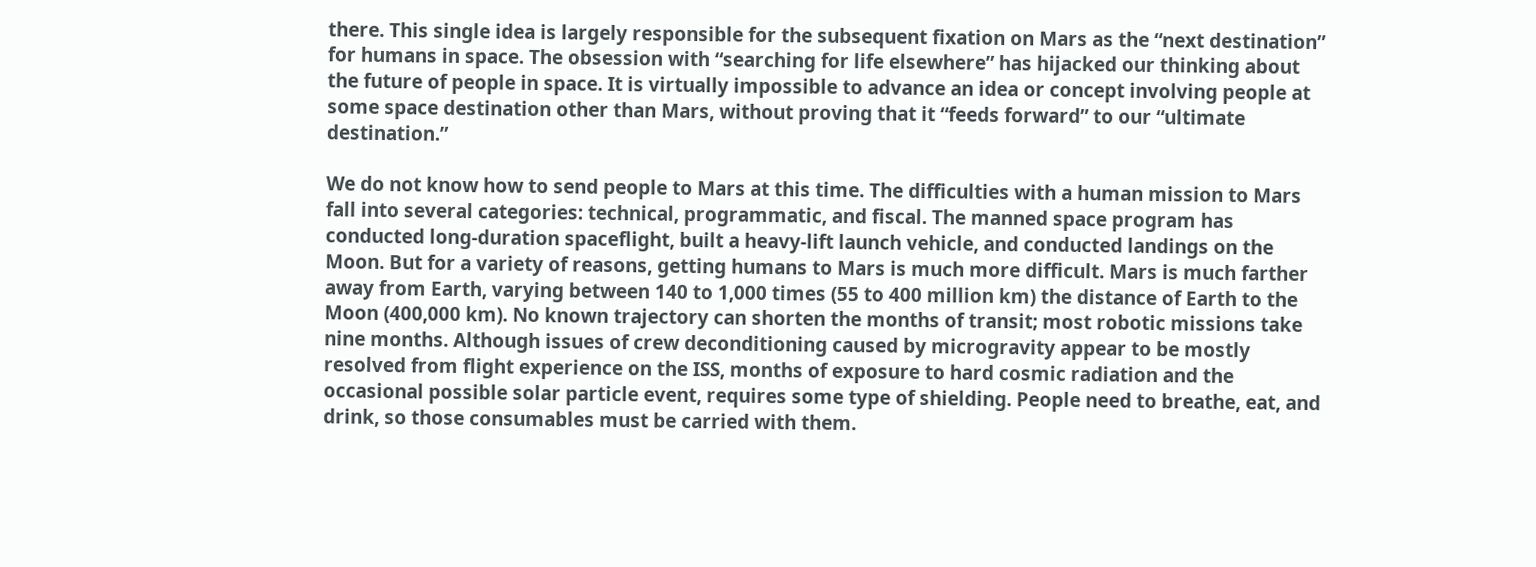there. This single idea is largely responsible for the subsequent fixation on Mars as the “next destination” for humans in space. The obsession with “searching for life elsewhere” has hijacked our thinking about the future of people in space. It is virtually impossible to advance an idea or concept involving people at some space destination other than Mars, without proving that it “feeds forward” to our “ultimate destination.”

We do not know how to send people to Mars at this time. The difficulties with a human mission to Mars fall into several categories: technical, programmatic, and fiscal. The manned space program has conducted long-duration spaceflight, built a heavy-lift launch vehicle, and conducted landings on the Moon. But for a variety of reasons, getting humans to Mars is much more difficult. Mars is much farther away from Earth, varying between 140 to 1,000 times (55 to 400 million km) the distance of Earth to the Moon (400,000 km). No known trajectory can shorten the months of transit; most robotic missions take nine months. Although issues of crew deconditioning caused by microgravity appear to be mostly resolved from flight experience on the ISS, months of exposure to hard cosmic radiation and the occasional possible solar particle event, requires some type of shielding. People need to breathe, eat, and drink, so those consumables must be carried with them.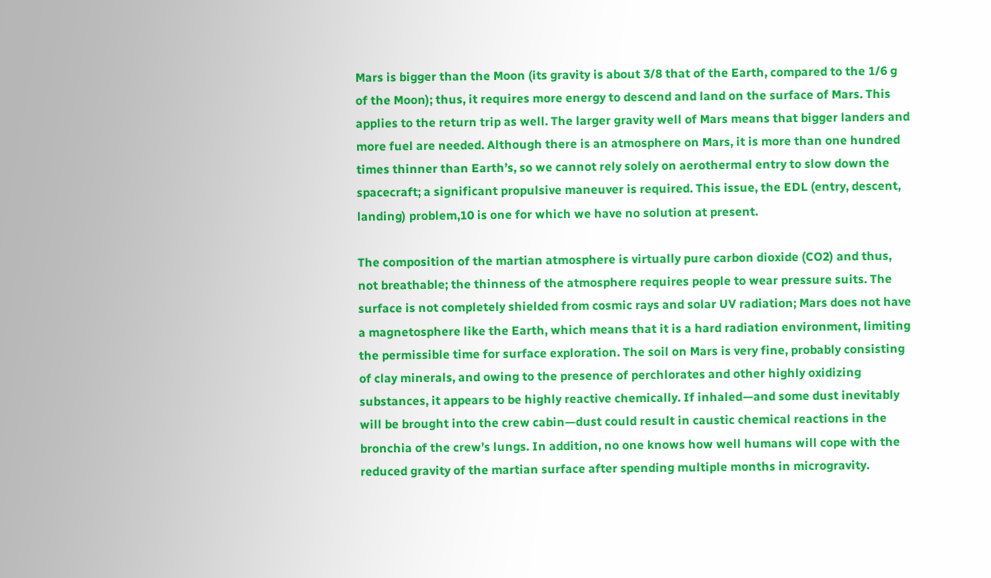Mars is bigger than the Moon (its gravity is about 3/8 that of the Earth, compared to the 1/6 g of the Moon); thus, it requires more energy to descend and land on the surface of Mars. This applies to the return trip as well. The larger gravity well of Mars means that bigger landers and more fuel are needed. Although there is an atmosphere on Mars, it is more than one hundred times thinner than Earth’s, so we cannot rely solely on aerothermal entry to slow down the spacecraft; a significant propulsive maneuver is required. This issue, the EDL (entry, descent, landing) problem,10 is one for which we have no solution at present.

The composition of the martian atmosphere is virtually pure carbon dioxide (CO2) and thus, not breathable; the thinness of the atmosphere requires people to wear pressure suits. The surface is not completely shielded from cosmic rays and solar UV radiation; Mars does not have a magnetosphere like the Earth, which means that it is a hard radiation environment, limiting the permissible time for surface exploration. The soil on Mars is very fine, probably consisting of clay minerals, and owing to the presence of perchlorates and other highly oxidizing substances, it appears to be highly reactive chemically. If inhaled—and some dust inevitably will be brought into the crew cabin—dust could result in caustic chemical reactions in the bronchia of the crew’s lungs. In addition, no one knows how well humans will cope with the reduced gravity of the martian surface after spending multiple months in microgravity.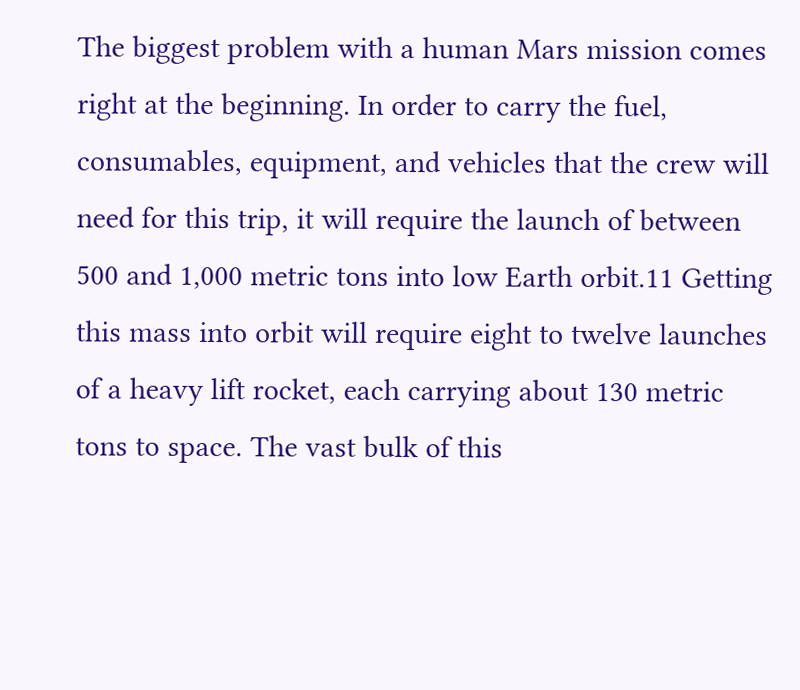The biggest problem with a human Mars mission comes right at the beginning. In order to carry the fuel, consumables, equipment, and vehicles that the crew will need for this trip, it will require the launch of between 500 and 1,000 metric tons into low Earth orbit.11 Getting this mass into orbit will require eight to twelve launches of a heavy lift rocket, each carrying about 130 metric tons to space. The vast bulk of this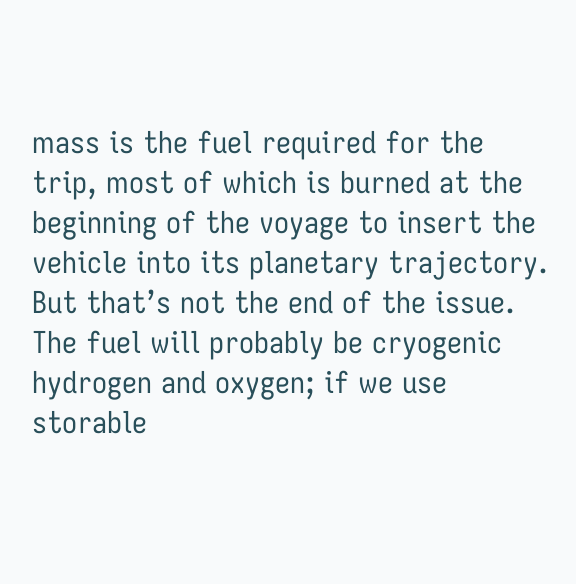mass is the fuel required for the trip, most of which is burned at the beginning of the voyage to insert the vehicle into its planetary trajectory. But that’s not the end of the issue. The fuel will probably be cryogenic hydrogen and oxygen; if we use storable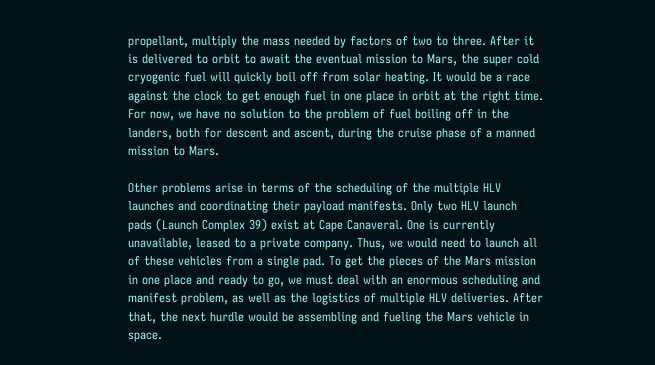propellant, multiply the mass needed by factors of two to three. After it is delivered to orbit to await the eventual mission to Mars, the super cold cryogenic fuel will quickly boil off from solar heating. It would be a race against the clock to get enough fuel in one place in orbit at the right time. For now, we have no solution to the problem of fuel boiling off in the landers, both for descent and ascent, during the cruise phase of a manned mission to Mars.

Other problems arise in terms of the scheduling of the multiple HLV launches and coordinating their payload manifests. Only two HLV launch pads (Launch Complex 39) exist at Cape Canaveral. One is currently unavailable, leased to a private company. Thus, we would need to launch all of these vehicles from a single pad. To get the pieces of the Mars mission in one place and ready to go, we must deal with an enormous scheduling and manifest problem, as well as the logistics of multiple HLV deliveries. After that, the next hurdle would be assembling and fueling the Mars vehicle in space.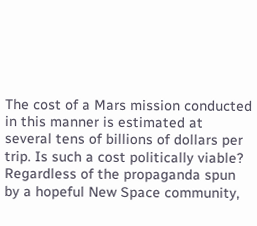The cost of a Mars mission conducted in this manner is estimated at several tens of billions of dollars per trip. Is such a cost politically viable? Regardless of the propaganda spun by a hopeful New Space community,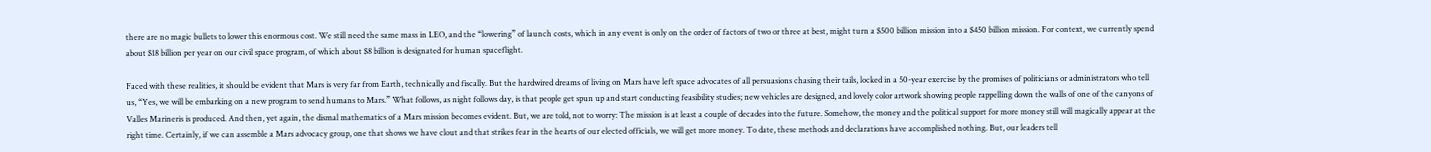there are no magic bullets to lower this enormous cost. We still need the same mass in LEO, and the “lowering” of launch costs, which in any event is only on the order of factors of two or three at best, might turn a $500 billion mission into a $450 billion mission. For context, we currently spend about $18 billion per year on our civil space program, of which about $8 billion is designated for human spaceflight.

Faced with these realities, it should be evident that Mars is very far from Earth, technically and fiscally. But the hardwired dreams of living on Mars have left space advocates of all persuasions chasing their tails, locked in a 50-year exercise by the promises of politicians or administrators who tell us, “Yes, we will be embarking on a new program to send humans to Mars.” What follows, as night follows day, is that people get spun up and start conducting feasibility studies; new vehicles are designed, and lovely color artwork showing people rappelling down the walls of one of the canyons of Valles Marineris is produced. And then, yet again, the dismal mathematics of a Mars mission becomes evident. But, we are told, not to worry: The mission is at least a couple of decades into the future. Somehow, the money and the political support for more money still will magically appear at the right time. Certainly, if we can assemble a Mars advocacy group, one that shows we have clout and that strikes fear in the hearts of our elected officials, we will get more money. To date, these methods and declarations have accomplished nothing. But, our leaders tell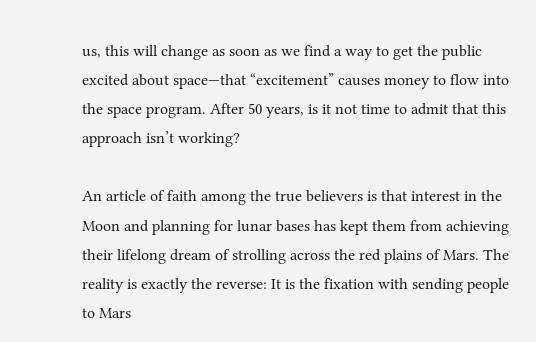us, this will change as soon as we find a way to get the public excited about space—that “excitement” causes money to flow into the space program. After 50 years, is it not time to admit that this approach isn’t working?

An article of faith among the true believers is that interest in the Moon and planning for lunar bases has kept them from achieving their lifelong dream of strolling across the red plains of Mars. The reality is exactly the reverse: It is the fixation with sending people to Mars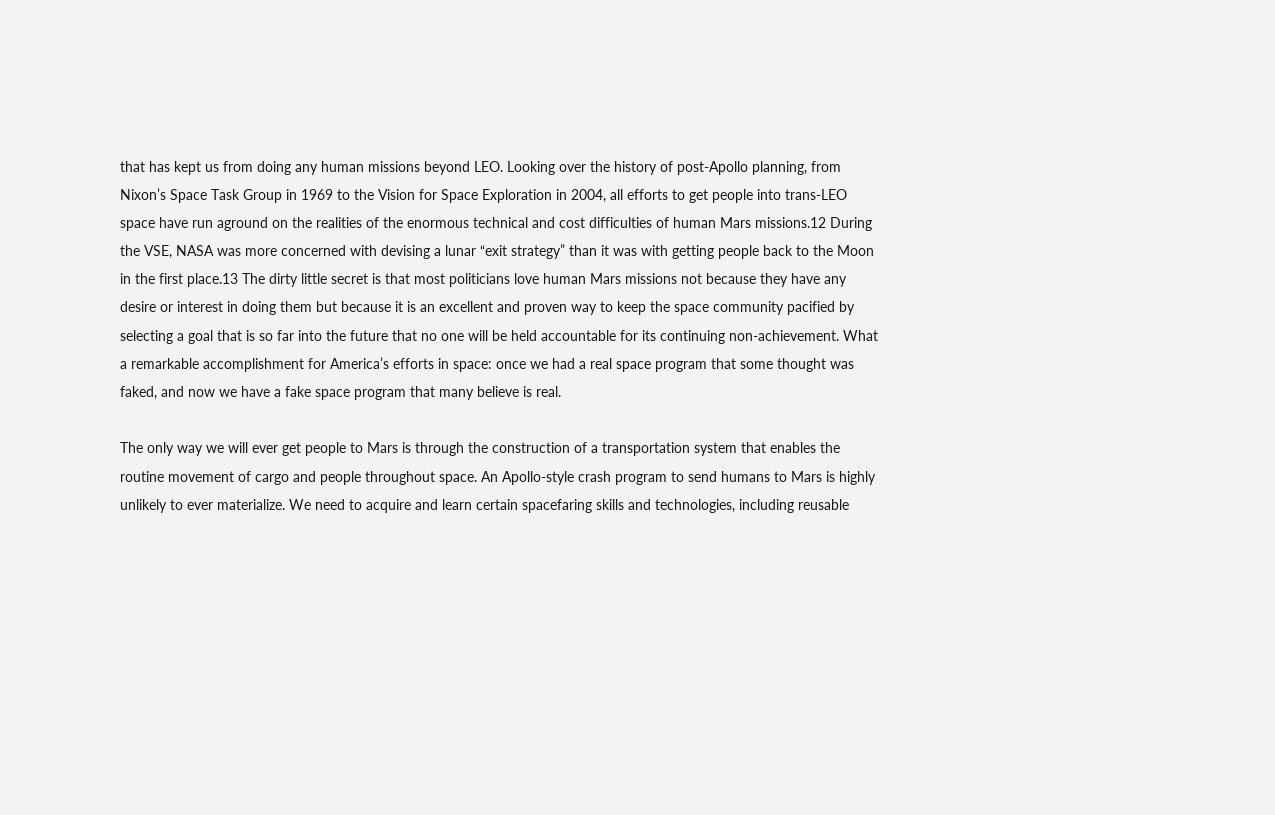that has kept us from doing any human missions beyond LEO. Looking over the history of post-Apollo planning, from Nixon’s Space Task Group in 1969 to the Vision for Space Exploration in 2004, all efforts to get people into trans-LEO space have run aground on the realities of the enormous technical and cost difficulties of human Mars missions.12 During the VSE, NASA was more concerned with devising a lunar “exit strategy” than it was with getting people back to the Moon in the first place.13 The dirty little secret is that most politicians love human Mars missions not because they have any desire or interest in doing them but because it is an excellent and proven way to keep the space community pacified by selecting a goal that is so far into the future that no one will be held accountable for its continuing non-achievement. What a remarkable accomplishment for America’s efforts in space: once we had a real space program that some thought was faked, and now we have a fake space program that many believe is real.

The only way we will ever get people to Mars is through the construction of a transportation system that enables the routine movement of cargo and people throughout space. An Apollo-style crash program to send humans to Mars is highly unlikely to ever materialize. We need to acquire and learn certain spacefaring skills and technologies, including reusable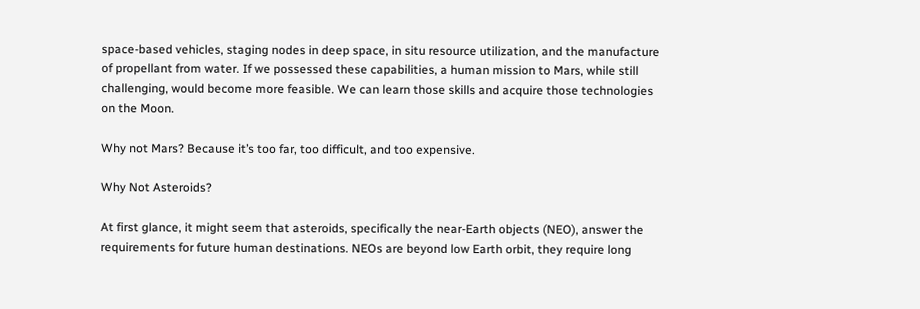space-based vehicles, staging nodes in deep space, in situ resource utilization, and the manufacture of propellant from water. If we possessed these capabilities, a human mission to Mars, while still challenging, would become more feasible. We can learn those skills and acquire those technologies on the Moon.

Why not Mars? Because it’s too far, too difficult, and too expensive.

Why Not Asteroids?

At first glance, it might seem that asteroids, specifically the near-Earth objects (NEO), answer the requirements for future human destinations. NEOs are beyond low Earth orbit, they require long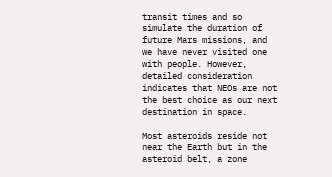transit times and so simulate the duration of future Mars missions, and we have never visited one with people. However, detailed consideration indicates that NEOs are not the best choice as our next destination in space.

Most asteroids reside not near the Earth but in the asteroid belt, a zone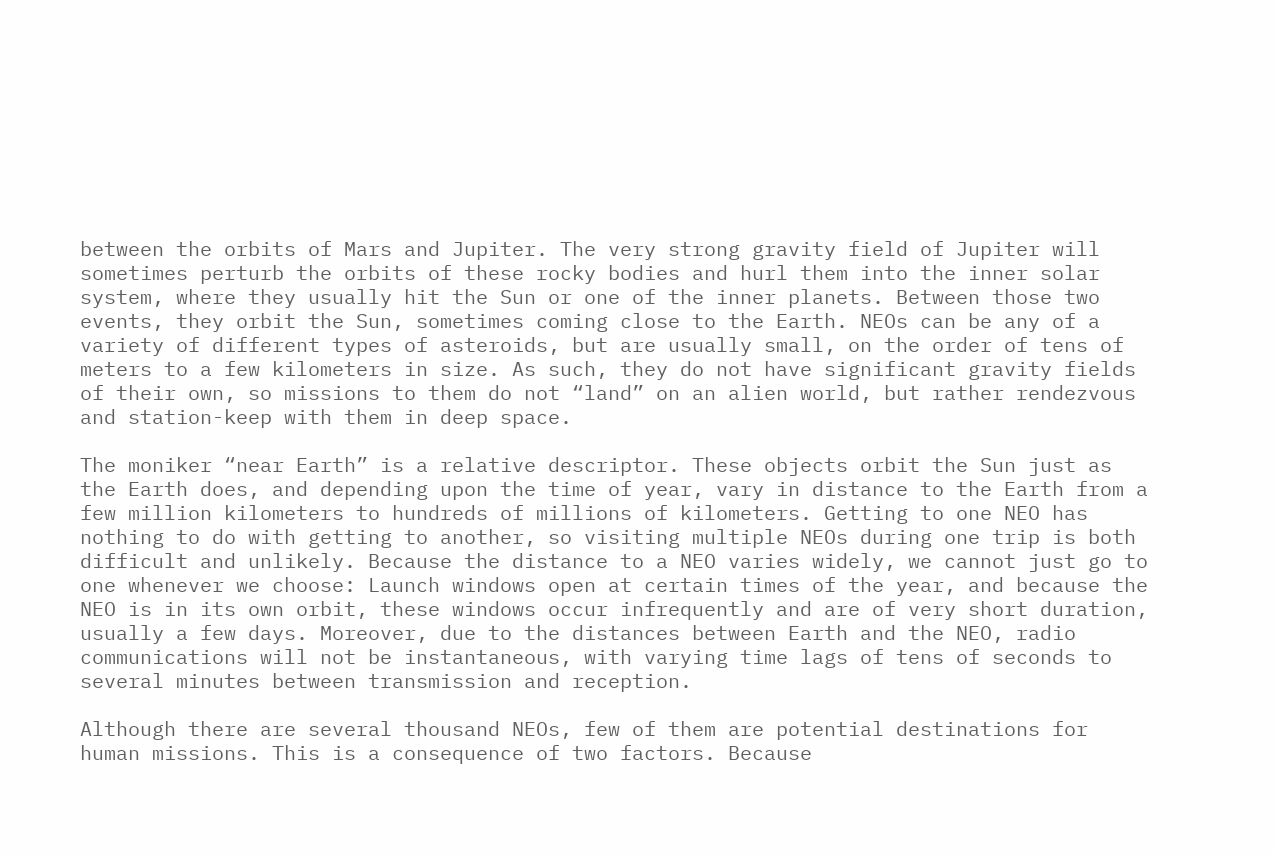between the orbits of Mars and Jupiter. The very strong gravity field of Jupiter will sometimes perturb the orbits of these rocky bodies and hurl them into the inner solar system, where they usually hit the Sun or one of the inner planets. Between those two events, they orbit the Sun, sometimes coming close to the Earth. NEOs can be any of a variety of different types of asteroids, but are usually small, on the order of tens of meters to a few kilometers in size. As such, they do not have significant gravity fields of their own, so missions to them do not “land” on an alien world, but rather rendezvous and station-keep with them in deep space.

The moniker “near Earth” is a relative descriptor. These objects orbit the Sun just as the Earth does, and depending upon the time of year, vary in distance to the Earth from a few million kilometers to hundreds of millions of kilometers. Getting to one NEO has nothing to do with getting to another, so visiting multiple NEOs during one trip is both difficult and unlikely. Because the distance to a NEO varies widely, we cannot just go to one whenever we choose: Launch windows open at certain times of the year, and because the NEO is in its own orbit, these windows occur infrequently and are of very short duration, usually a few days. Moreover, due to the distances between Earth and the NEO, radio communications will not be instantaneous, with varying time lags of tens of seconds to several minutes between transmission and reception.

Although there are several thousand NEOs, few of them are potential destinations for human missions. This is a consequence of two factors. Because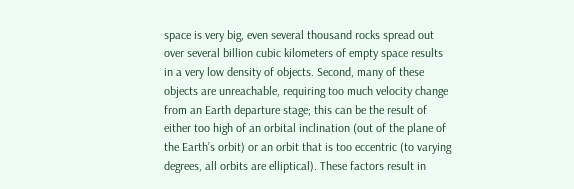space is very big, even several thousand rocks spread out over several billion cubic kilometers of empty space results in a very low density of objects. Second, many of these objects are unreachable, requiring too much velocity change from an Earth departure stage; this can be the result of either too high of an orbital inclination (out of the plane of the Earth’s orbit) or an orbit that is too eccentric (to varying degrees, all orbits are elliptical). These factors result in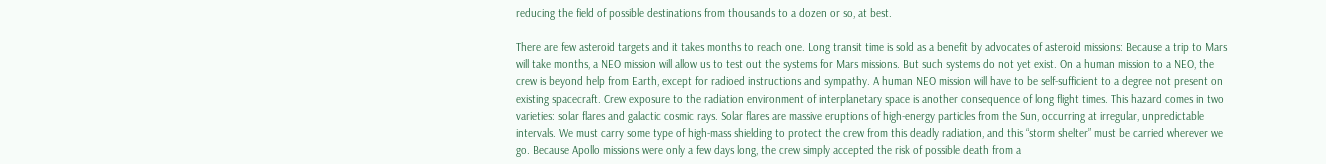reducing the field of possible destinations from thousands to a dozen or so, at best.

There are few asteroid targets and it takes months to reach one. Long transit time is sold as a benefit by advocates of asteroid missions: Because a trip to Mars will take months, a NEO mission will allow us to test out the systems for Mars missions. But such systems do not yet exist. On a human mission to a NEO, the crew is beyond help from Earth, except for radioed instructions and sympathy. A human NEO mission will have to be self-sufficient to a degree not present on existing spacecraft. Crew exposure to the radiation environment of interplanetary space is another consequence of long flight times. This hazard comes in two varieties: solar flares and galactic cosmic rays. Solar flares are massive eruptions of high-energy particles from the Sun, occurring at irregular, unpredictable intervals. We must carry some type of high-mass shielding to protect the crew from this deadly radiation, and this “storm shelter” must be carried wherever we go. Because Apollo missions were only a few days long, the crew simply accepted the risk of possible death from a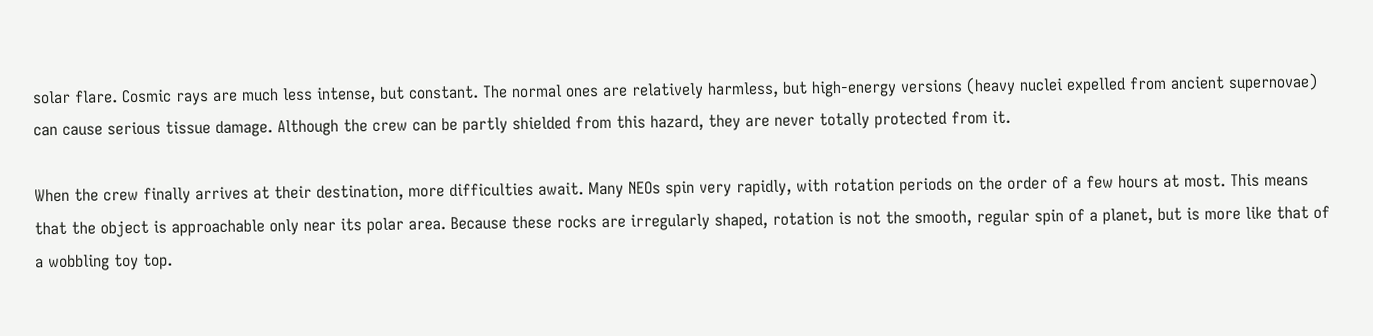solar flare. Cosmic rays are much less intense, but constant. The normal ones are relatively harmless, but high-energy versions (heavy nuclei expelled from ancient supernovae) can cause serious tissue damage. Although the crew can be partly shielded from this hazard, they are never totally protected from it.

When the crew finally arrives at their destination, more difficulties await. Many NEOs spin very rapidly, with rotation periods on the order of a few hours at most. This means that the object is approachable only near its polar area. Because these rocks are irregularly shaped, rotation is not the smooth, regular spin of a planet, but is more like that of a wobbling toy top.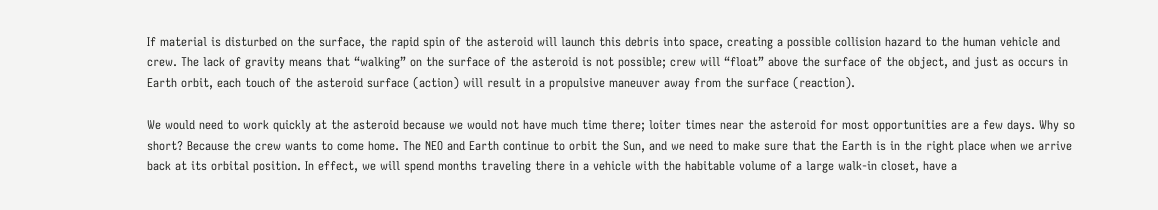If material is disturbed on the surface, the rapid spin of the asteroid will launch this debris into space, creating a possible collision hazard to the human vehicle and crew. The lack of gravity means that “walking” on the surface of the asteroid is not possible; crew will “float” above the surface of the object, and just as occurs in Earth orbit, each touch of the asteroid surface (action) will result in a propulsive maneuver away from the surface (reaction).

We would need to work quickly at the asteroid because we would not have much time there; loiter times near the asteroid for most opportunities are a few days. Why so short? Because the crew wants to come home. The NEO and Earth continue to orbit the Sun, and we need to make sure that the Earth is in the right place when we arrive back at its orbital position. In effect, we will spend months traveling there in a vehicle with the habitable volume of a large walk-in closet, have a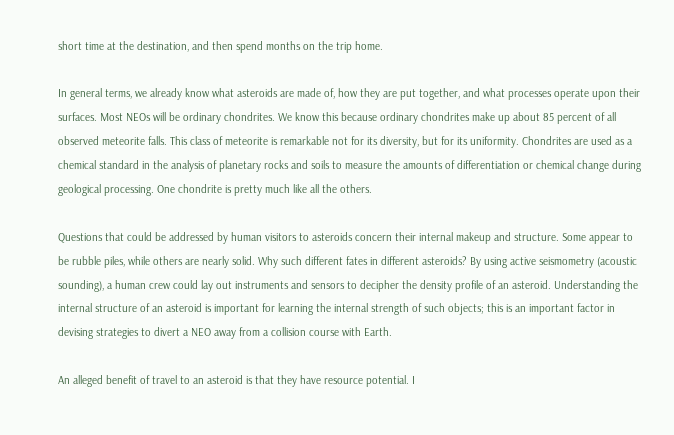short time at the destination, and then spend months on the trip home.

In general terms, we already know what asteroids are made of, how they are put together, and what processes operate upon their surfaces. Most NEOs will be ordinary chondrites. We know this because ordinary chondrites make up about 85 percent of all observed meteorite falls. This class of meteorite is remarkable not for its diversity, but for its uniformity. Chondrites are used as a chemical standard in the analysis of planetary rocks and soils to measure the amounts of differentiation or chemical change during geological processing. One chondrite is pretty much like all the others.

Questions that could be addressed by human visitors to asteroids concern their internal makeup and structure. Some appear to be rubble piles, while others are nearly solid. Why such different fates in different asteroids? By using active seismometry (acoustic sounding), a human crew could lay out instruments and sensors to decipher the density profile of an asteroid. Understanding the internal structure of an asteroid is important for learning the internal strength of such objects; this is an important factor in devising strategies to divert a NEO away from a collision course with Earth.

An alleged benefit of travel to an asteroid is that they have resource potential. I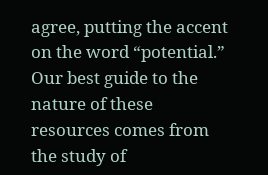agree, putting the accent on the word “potential.” Our best guide to the nature of these resources comes from the study of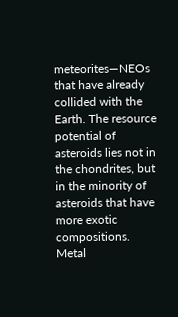meteorites—NEOs that have already collided with the Earth. The resource potential of asteroids lies not in the chondrites, but in the minority of asteroids that have more exotic compositions. Metal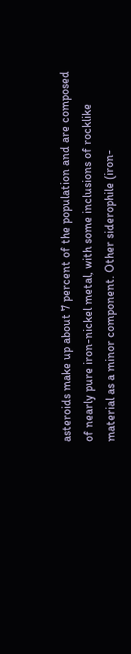asteroids make up about 7 percent of the population and are composed of nearly pure iron-nickel metal, with some inclusions of rocklike material as a minor component. Other siderophile (iron-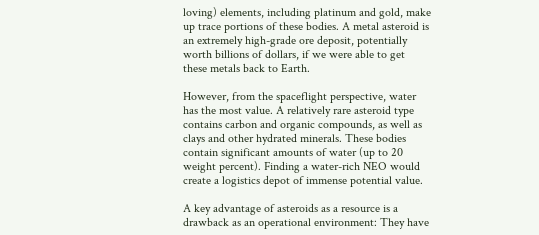loving) elements, including platinum and gold, make up trace portions of these bodies. A metal asteroid is an extremely high-grade ore deposit, potentially worth billions of dollars, if we were able to get these metals back to Earth.

However, from the spaceflight perspective, water has the most value. A relatively rare asteroid type contains carbon and organic compounds, as well as clays and other hydrated minerals. These bodies contain significant amounts of water (up to 20 weight percent). Finding a water-rich NEO would create a logistics depot of immense potential value.

A key advantage of asteroids as a resource is a drawback as an operational environment: They have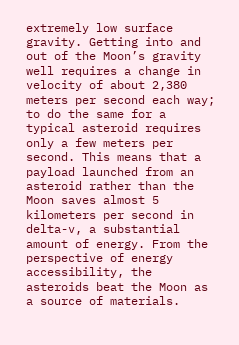extremely low surface gravity. Getting into and out of the Moon’s gravity well requires a change in velocity of about 2,380 meters per second each way; to do the same for a typical asteroid requires only a few meters per second. This means that a payload launched from an asteroid rather than the Moon saves almost 5 kilometers per second in delta-v, a substantial amount of energy. From the perspective of energy accessibility, the asteroids beat the Moon as a source of materials.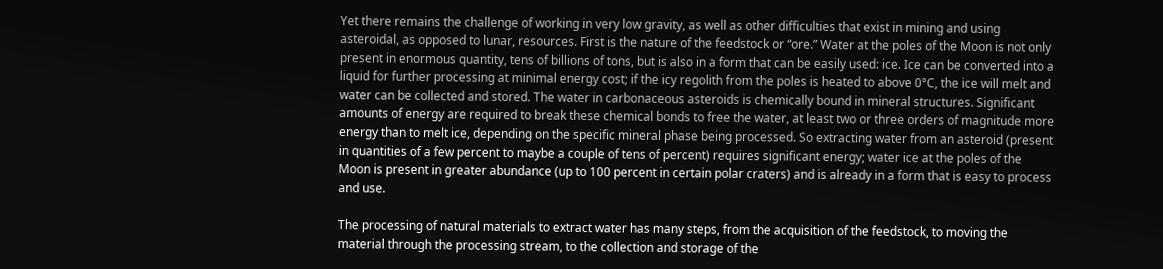Yet there remains the challenge of working in very low gravity, as well as other difficulties that exist in mining and using asteroidal, as opposed to lunar, resources. First is the nature of the feedstock or “ore.” Water at the poles of the Moon is not only present in enormous quantity, tens of billions of tons, but is also in a form that can be easily used: ice. Ice can be converted into a liquid for further processing at minimal energy cost; if the icy regolith from the poles is heated to above 0°C, the ice will melt and water can be collected and stored. The water in carbonaceous asteroids is chemically bound in mineral structures. Significant amounts of energy are required to break these chemical bonds to free the water, at least two or three orders of magnitude more energy than to melt ice, depending on the specific mineral phase being processed. So extracting water from an asteroid (present in quantities of a few percent to maybe a couple of tens of percent) requires significant energy; water ice at the poles of the Moon is present in greater abundance (up to 100 percent in certain polar craters) and is already in a form that is easy to process and use.

The processing of natural materials to extract water has many steps, from the acquisition of the feedstock, to moving the material through the processing stream, to the collection and storage of the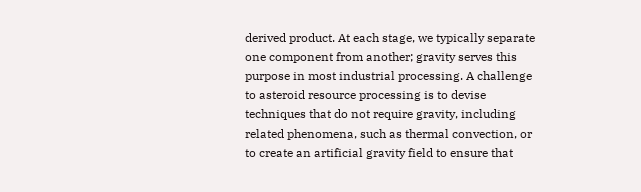derived product. At each stage, we typically separate one component from another; gravity serves this purpose in most industrial processing. A challenge to asteroid resource processing is to devise techniques that do not require gravity, including related phenomena, such as thermal convection, or to create an artificial gravity field to ensure that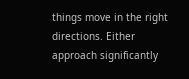things move in the right directions. Either approach significantly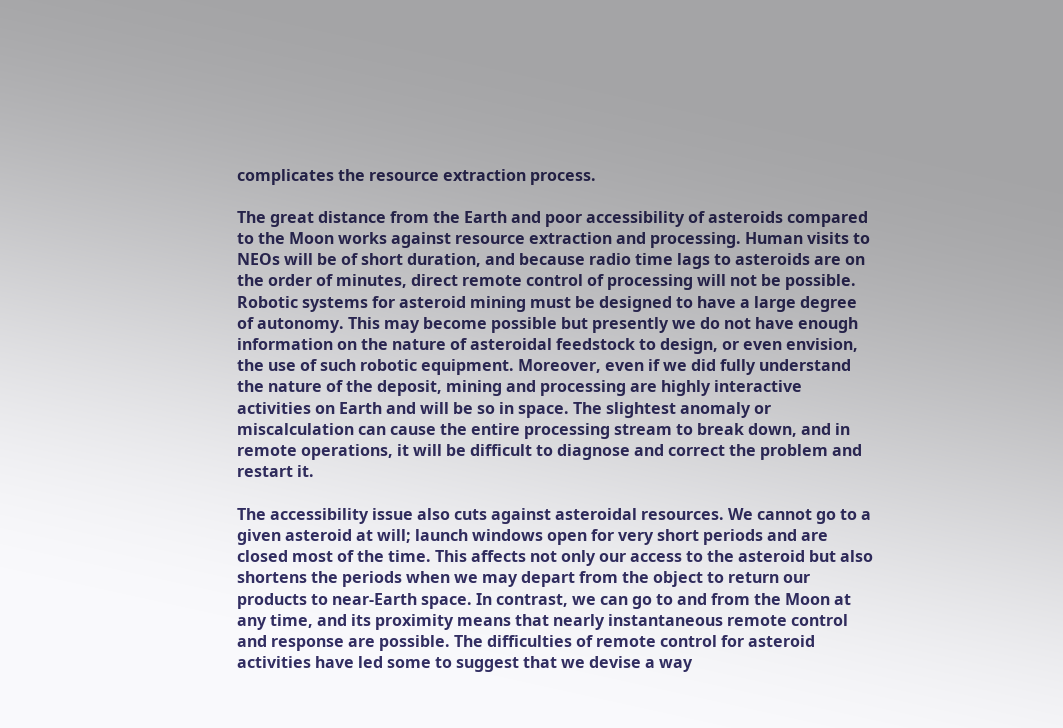complicates the resource extraction process.

The great distance from the Earth and poor accessibility of asteroids compared to the Moon works against resource extraction and processing. Human visits to NEOs will be of short duration, and because radio time lags to asteroids are on the order of minutes, direct remote control of processing will not be possible. Robotic systems for asteroid mining must be designed to have a large degree of autonomy. This may become possible but presently we do not have enough information on the nature of asteroidal feedstock to design, or even envision, the use of such robotic equipment. Moreover, even if we did fully understand the nature of the deposit, mining and processing are highly interactive activities on Earth and will be so in space. The slightest anomaly or miscalculation can cause the entire processing stream to break down, and in remote operations, it will be difficult to diagnose and correct the problem and restart it.

The accessibility issue also cuts against asteroidal resources. We cannot go to a given asteroid at will; launch windows open for very short periods and are closed most of the time. This affects not only our access to the asteroid but also shortens the periods when we may depart from the object to return our products to near-Earth space. In contrast, we can go to and from the Moon at any time, and its proximity means that nearly instantaneous remote control and response are possible. The difficulties of remote control for asteroid activities have led some to suggest that we devise a way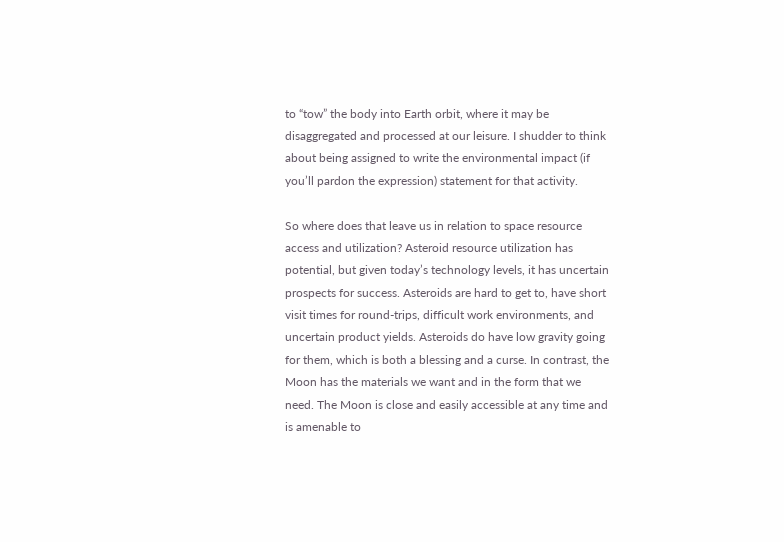to “tow” the body into Earth orbit, where it may be disaggregated and processed at our leisure. I shudder to think about being assigned to write the environmental impact (if you’ll pardon the expression) statement for that activity.

So where does that leave us in relation to space resource access and utilization? Asteroid resource utilization has potential, but given today’s technology levels, it has uncertain prospects for success. Asteroids are hard to get to, have short visit times for round-trips, difficult work environments, and uncertain product yields. Asteroids do have low gravity going for them, which is both a blessing and a curse. In contrast, the Moon has the materials we want and in the form that we need. The Moon is close and easily accessible at any time and is amenable to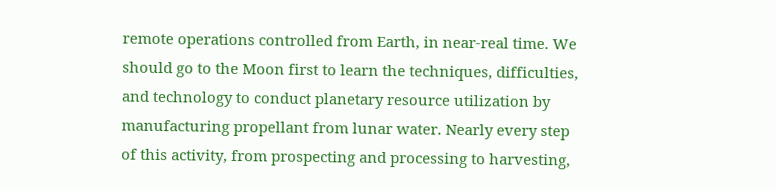remote operations controlled from Earth, in near-real time. We should go to the Moon first to learn the techniques, difficulties, and technology to conduct planetary resource utilization by manufacturing propellant from lunar water. Nearly every step of this activity, from prospecting and processing to harvesting,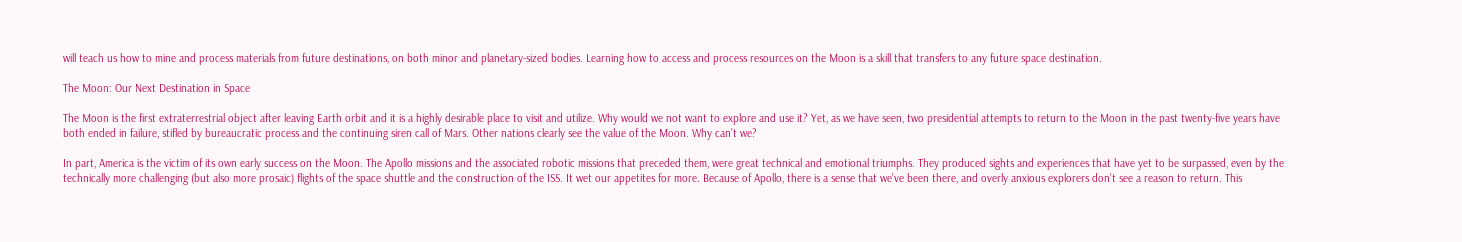will teach us how to mine and process materials from future destinations, on both minor and planetary-sized bodies. Learning how to access and process resources on the Moon is a skill that transfers to any future space destination.

The Moon: Our Next Destination in Space

The Moon is the first extraterrestrial object after leaving Earth orbit and it is a highly desirable place to visit and utilize. Why would we not want to explore and use it? Yet, as we have seen, two presidential attempts to return to the Moon in the past twenty-five years have both ended in failure, stifled by bureaucratic process and the continuing siren call of Mars. Other nations clearly see the value of the Moon. Why can’t we?

In part, America is the victim of its own early success on the Moon. The Apollo missions and the associated robotic missions that preceded them, were great technical and emotional triumphs. They produced sights and experiences that have yet to be surpassed, even by the technically more challenging (but also more prosaic) flights of the space shuttle and the construction of the ISS. It wet our appetites for more. Because of Apollo, there is a sense that we’ve been there, and overly anxious explorers don’t see a reason to return. This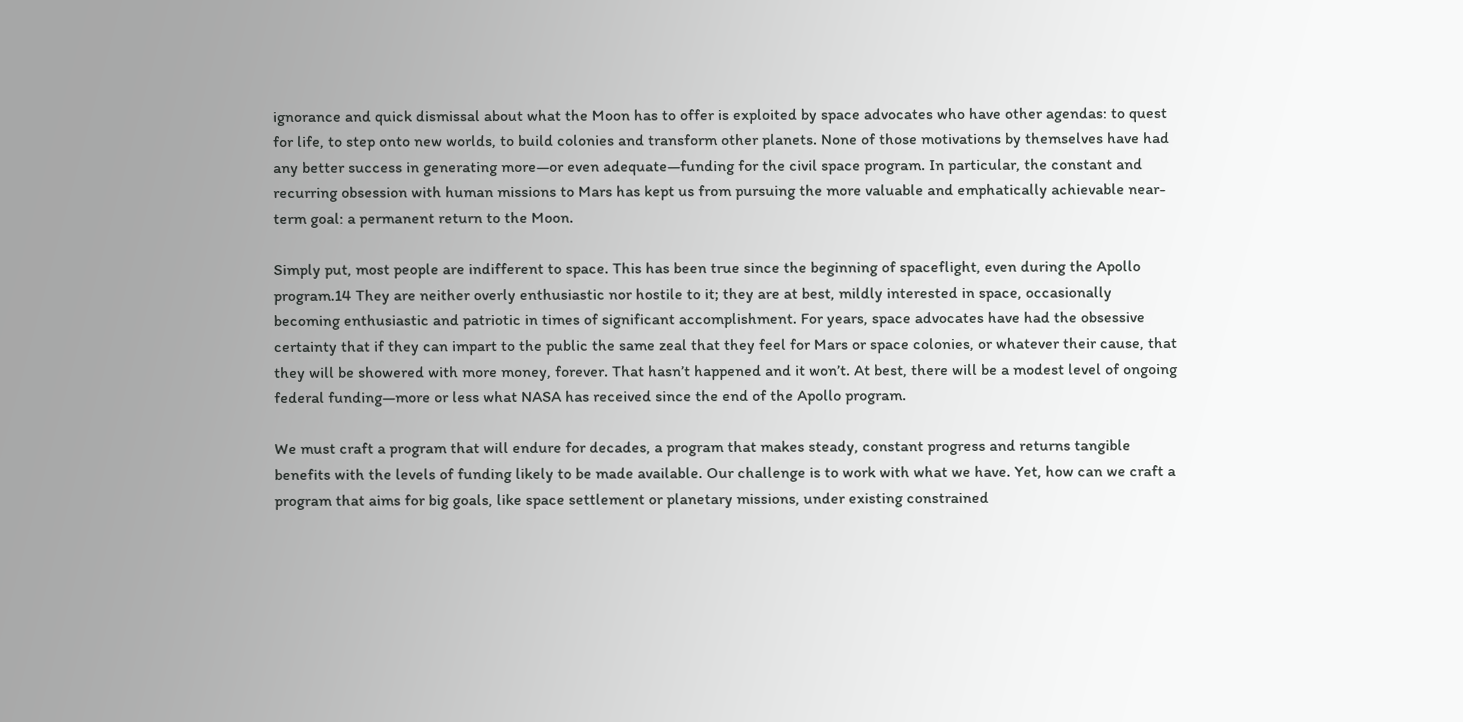ignorance and quick dismissal about what the Moon has to offer is exploited by space advocates who have other agendas: to quest for life, to step onto new worlds, to build colonies and transform other planets. None of those motivations by themselves have had any better success in generating more—or even adequate—funding for the civil space program. In particular, the constant and recurring obsession with human missions to Mars has kept us from pursuing the more valuable and emphatically achievable near-term goal: a permanent return to the Moon.

Simply put, most people are indifferent to space. This has been true since the beginning of spaceflight, even during the Apollo program.14 They are neither overly enthusiastic nor hostile to it; they are at best, mildly interested in space, occasionally becoming enthusiastic and patriotic in times of significant accomplishment. For years, space advocates have had the obsessive certainty that if they can impart to the public the same zeal that they feel for Mars or space colonies, or whatever their cause, that they will be showered with more money, forever. That hasn’t happened and it won’t. At best, there will be a modest level of ongoing federal funding—more or less what NASA has received since the end of the Apollo program.

We must craft a program that will endure for decades, a program that makes steady, constant progress and returns tangible benefits with the levels of funding likely to be made available. Our challenge is to work with what we have. Yet, how can we craft a program that aims for big goals, like space settlement or planetary missions, under existing constrained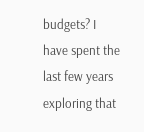budgets? I have spent the last few years exploring that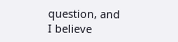question, and I believe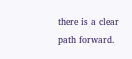there is a clear path forward.